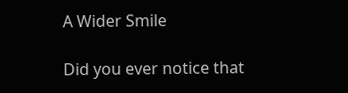A Wider Smile

Did you ever notice that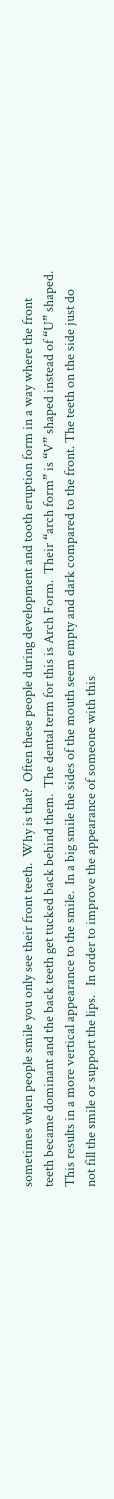sometimes when people smile you only see their front teeth.  Why is that?  Often these people during development and tooth eruption form in a way where the front teeth became dominant and the back teeth get tucked back behind them.  The dental term for this is Arch Form.  Their “arch form” is “V” shaped instead of “U” shaped.  This results in a more vertical appearance to the smile.  In a big smile the sides of the mouth seem empty and dark compared to the front. The teeth on the side just do not fill the smile or support the lips.   In order to improve the appearance of someone with this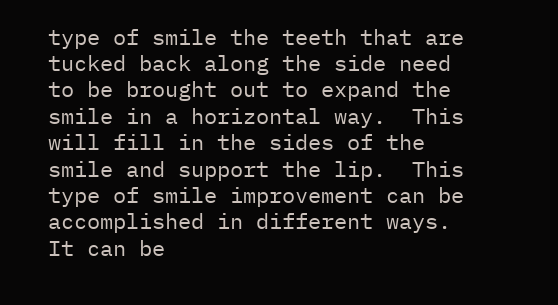type of smile the teeth that are tucked back along the side need to be brought out to expand the smile in a horizontal way.  This will fill in the sides of the smile and support the lip.  This type of smile improvement can be accomplished in different ways.  It can be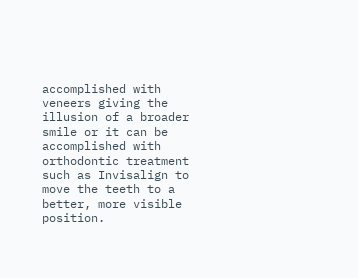accomplished with veneers giving the illusion of a broader smile or it can be accomplished with orthodontic treatment such as Invisalign to move the teeth to a better, more visible position.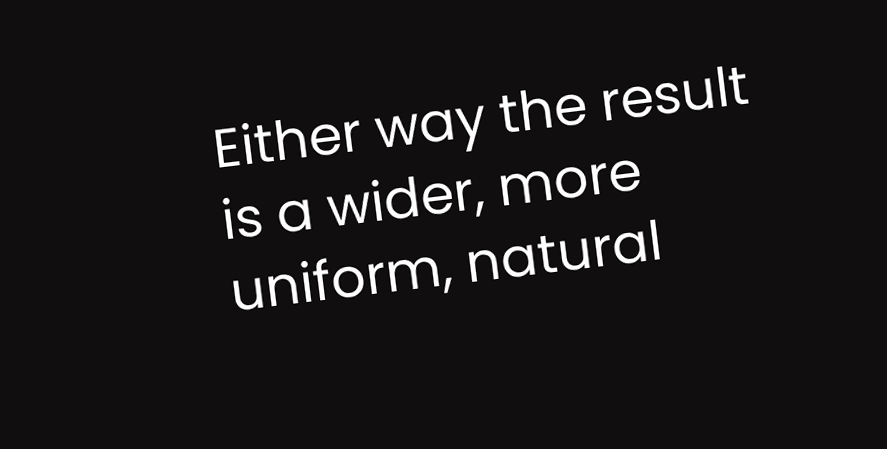Either way the result is a wider, more uniform, natural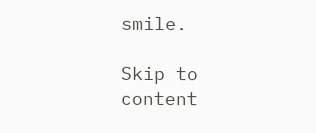smile.

Skip to content